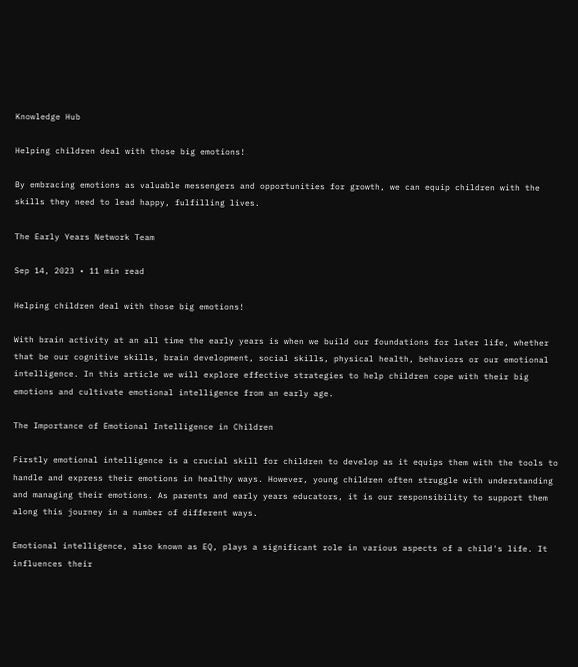Knowledge Hub

Helping children deal with those big emotions!

By embracing emotions as valuable messengers and opportunities for growth, we can equip children with the skills they need to lead happy, fulfilling lives.

The Early Years Network Team

Sep 14, 2023 • 11 min read

Helping children deal with those big emotions!

With brain activity at an all time the early years is when we build our foundations for later life, whether that be our cognitive skills, brain development, social skills, physical health, behaviors or our emotional intelligence. In this article we will explore effective strategies to help children cope with their big emotions and cultivate emotional intelligence from an early age.

The Importance of Emotional Intelligence in Children

Firstly emotional intelligence is a crucial skill for children to develop as it equips them with the tools to handle and express their emotions in healthy ways. However, young children often struggle with understanding and managing their emotions. As parents and early years educators, it is our responsibility to support them along this journey in a number of different ways.

Emotional intelligence, also known as EQ, plays a significant role in various aspects of a child's life. It influences their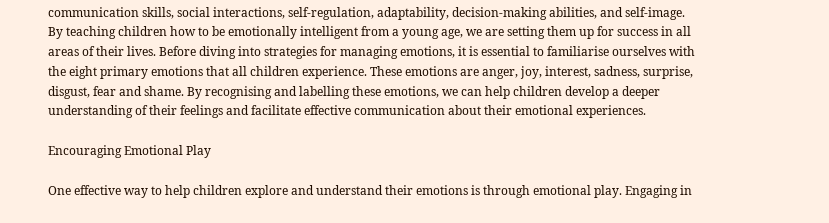communication skills, social interactions, self-regulation, adaptability, decision-making abilities, and self-image. By teaching children how to be emotionally intelligent from a young age, we are setting them up for success in all areas of their lives. Before diving into strategies for managing emotions, it is essential to familiarise ourselves with the eight primary emotions that all children experience. These emotions are anger, joy, interest, sadness, surprise, disgust, fear and shame. By recognising and labelling these emotions, we can help children develop a deeper understanding of their feelings and facilitate effective communication about their emotional experiences.

Encouraging Emotional Play

One effective way to help children explore and understand their emotions is through emotional play. Engaging in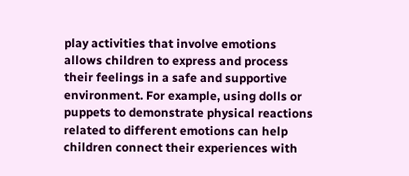play activities that involve emotions allows children to express and process their feelings in a safe and supportive environment. For example, using dolls or puppets to demonstrate physical reactions related to different emotions can help children connect their experiences with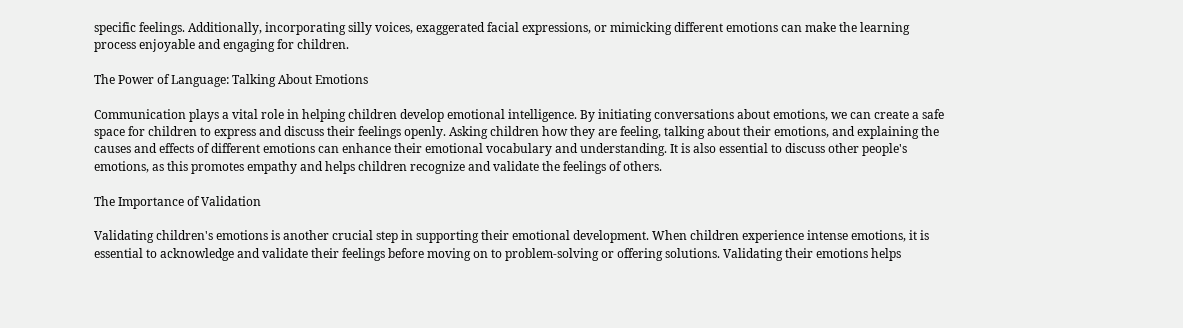specific feelings. Additionally, incorporating silly voices, exaggerated facial expressions, or mimicking different emotions can make the learning process enjoyable and engaging for children.

The Power of Language: Talking About Emotions

Communication plays a vital role in helping children develop emotional intelligence. By initiating conversations about emotions, we can create a safe space for children to express and discuss their feelings openly. Asking children how they are feeling, talking about their emotions, and explaining the causes and effects of different emotions can enhance their emotional vocabulary and understanding. It is also essential to discuss other people's emotions, as this promotes empathy and helps children recognize and validate the feelings of others.

The Importance of Validation

Validating children's emotions is another crucial step in supporting their emotional development. When children experience intense emotions, it is essential to acknowledge and validate their feelings before moving on to problem-solving or offering solutions. Validating their emotions helps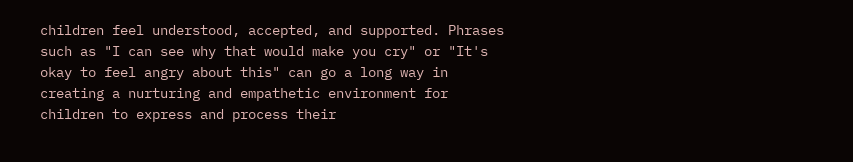children feel understood, accepted, and supported. Phrases such as "I can see why that would make you cry" or "It's okay to feel angry about this" can go a long way in creating a nurturing and empathetic environment for children to express and process their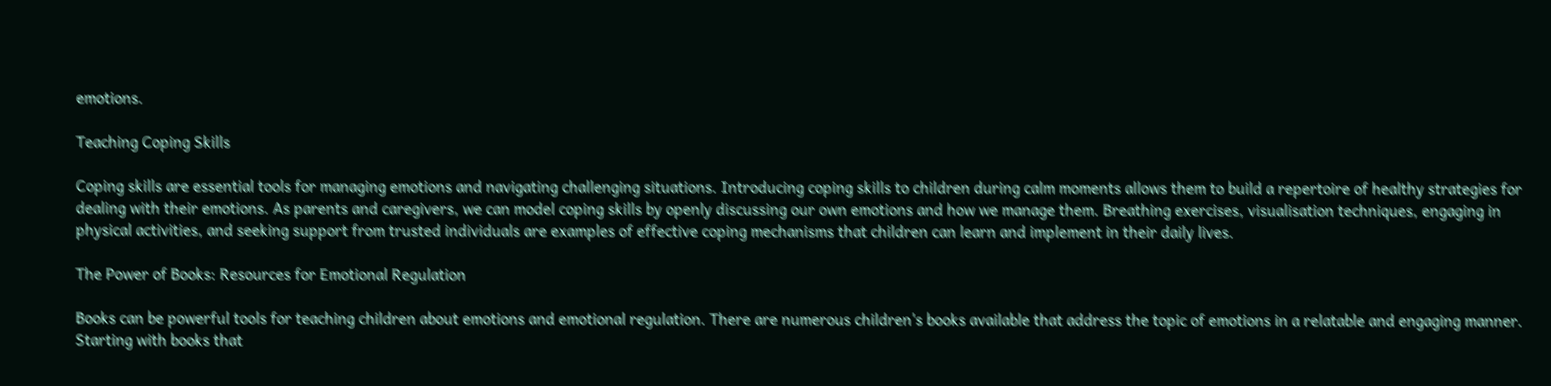emotions.

Teaching Coping Skills

Coping skills are essential tools for managing emotions and navigating challenging situations. Introducing coping skills to children during calm moments allows them to build a repertoire of healthy strategies for dealing with their emotions. As parents and caregivers, we can model coping skills by openly discussing our own emotions and how we manage them. Breathing exercises, visualisation techniques, engaging in physical activities, and seeking support from trusted individuals are examples of effective coping mechanisms that children can learn and implement in their daily lives.

The Power of Books: Resources for Emotional Regulation

Books can be powerful tools for teaching children about emotions and emotional regulation. There are numerous children's books available that address the topic of emotions in a relatable and engaging manner. Starting with books that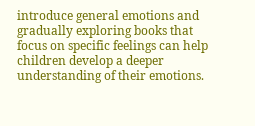introduce general emotions and gradually exploring books that focus on specific feelings can help children develop a deeper understanding of their emotions.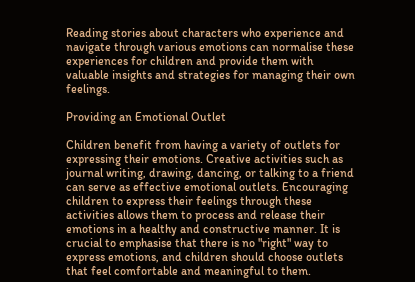Reading stories about characters who experience and navigate through various emotions can normalise these experiences for children and provide them with valuable insights and strategies for managing their own feelings.

Providing an Emotional Outlet

Children benefit from having a variety of outlets for expressing their emotions. Creative activities such as journal writing, drawing, dancing, or talking to a friend can serve as effective emotional outlets. Encouraging children to express their feelings through these activities allows them to process and release their emotions in a healthy and constructive manner. It is crucial to emphasise that there is no "right" way to express emotions, and children should choose outlets that feel comfortable and meaningful to them.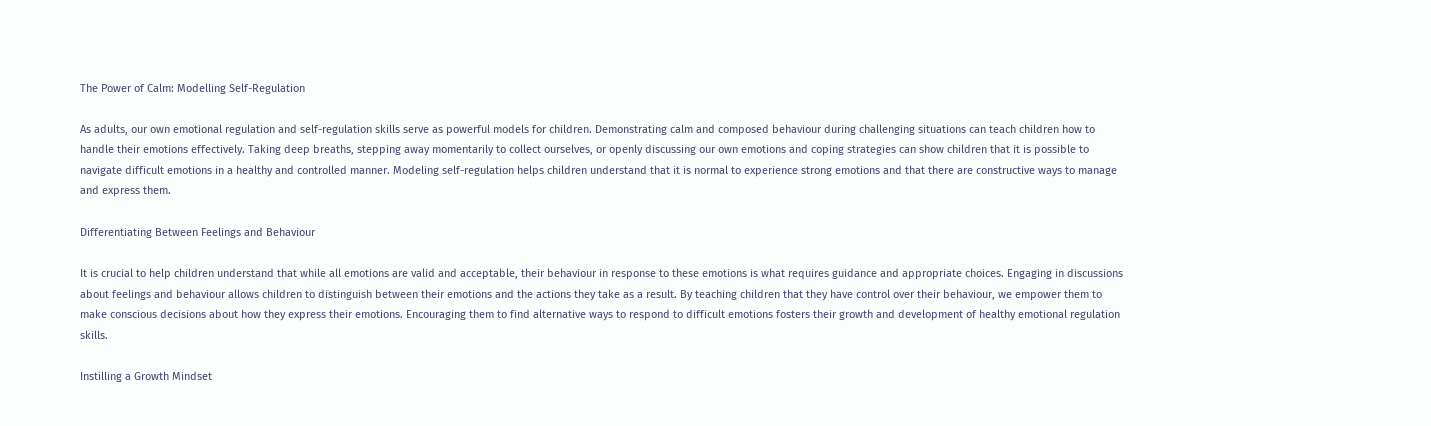The Power of Calm: Modelling Self-Regulation

As adults, our own emotional regulation and self-regulation skills serve as powerful models for children. Demonstrating calm and composed behaviour during challenging situations can teach children how to handle their emotions effectively. Taking deep breaths, stepping away momentarily to collect ourselves, or openly discussing our own emotions and coping strategies can show children that it is possible to navigate difficult emotions in a healthy and controlled manner. Modeling self-regulation helps children understand that it is normal to experience strong emotions and that there are constructive ways to manage and express them.

Differentiating Between Feelings and Behaviour

It is crucial to help children understand that while all emotions are valid and acceptable, their behaviour in response to these emotions is what requires guidance and appropriate choices. Engaging in discussions about feelings and behaviour allows children to distinguish between their emotions and the actions they take as a result. By teaching children that they have control over their behaviour, we empower them to make conscious decisions about how they express their emotions. Encouraging them to find alternative ways to respond to difficult emotions fosters their growth and development of healthy emotional regulation skills.

Instilling a Growth Mindset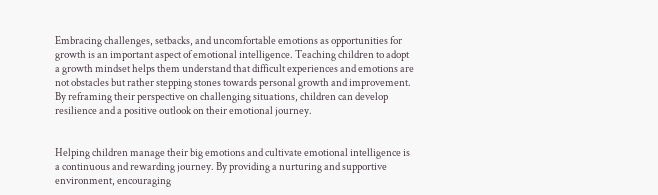Embracing challenges, setbacks, and uncomfortable emotions as opportunities for growth is an important aspect of emotional intelligence. Teaching children to adopt a growth mindset helps them understand that difficult experiences and emotions are not obstacles but rather stepping stones towards personal growth and improvement. By reframing their perspective on challenging situations, children can develop resilience and a positive outlook on their emotional journey.


Helping children manage their big emotions and cultivate emotional intelligence is a continuous and rewarding journey. By providing a nurturing and supportive environment, encouraging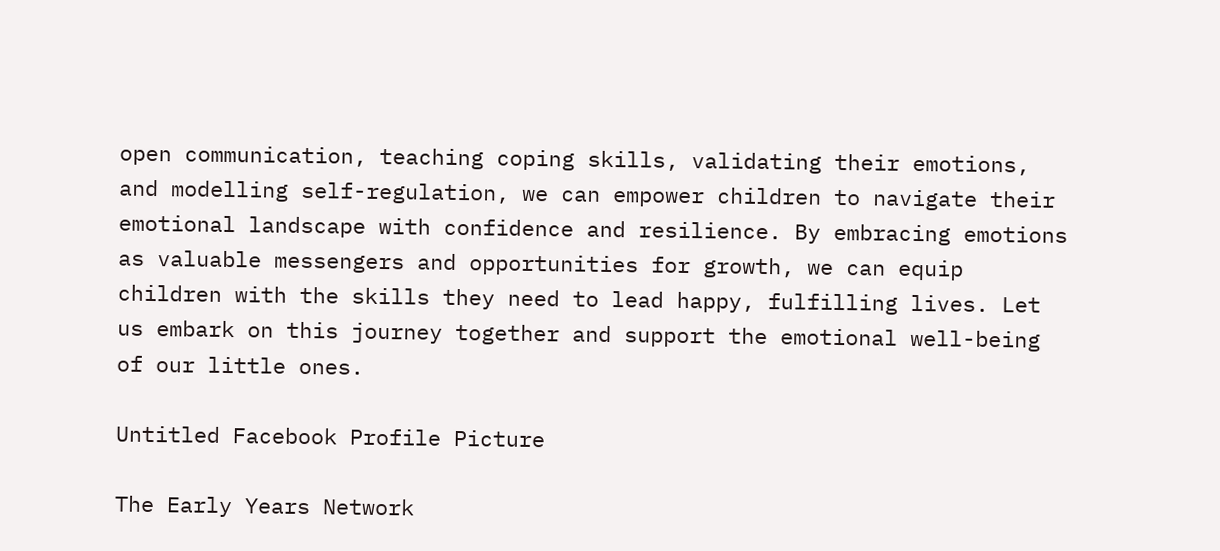open communication, teaching coping skills, validating their emotions, and modelling self-regulation, we can empower children to navigate their emotional landscape with confidence and resilience. By embracing emotions as valuable messengers and opportunities for growth, we can equip children with the skills they need to lead happy, fulfilling lives. Let us embark on this journey together and support the emotional well-being of our little ones.

Untitled Facebook Profile Picture

The Early Years Network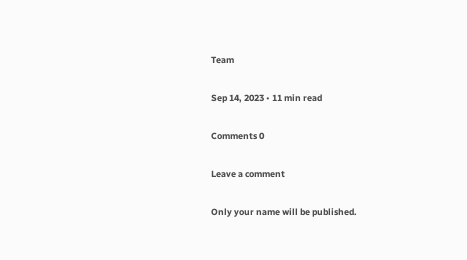Team

Sep 14, 2023 • 11 min read

Comments 0

Leave a comment

Only your name will be published.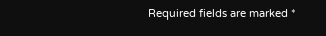Required fields are marked *